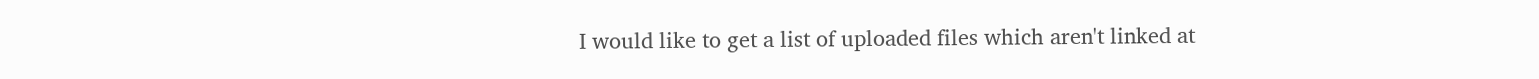I would like to get a list of uploaded files which aren't linked at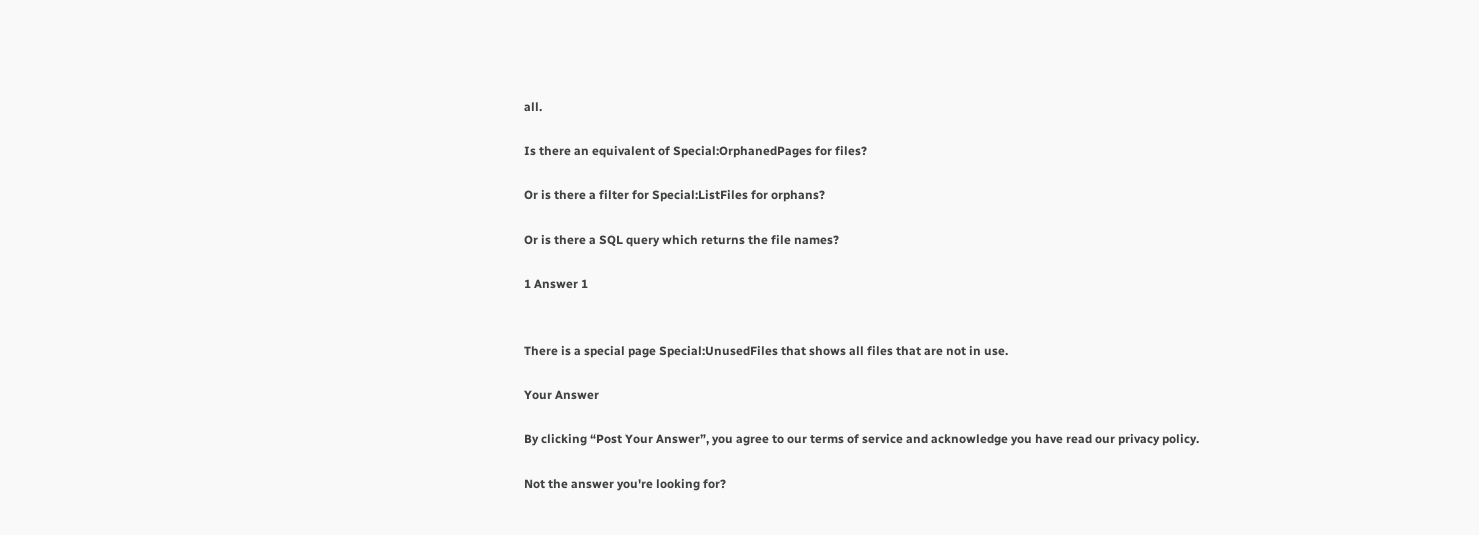all.

Is there an equivalent of Special:OrphanedPages for files?

Or is there a filter for Special:ListFiles for orphans?

Or is there a SQL query which returns the file names?

1 Answer 1


There is a special page Special:UnusedFiles that shows all files that are not in use.

Your Answer

By clicking “Post Your Answer”, you agree to our terms of service and acknowledge you have read our privacy policy.

Not the answer you're looking for?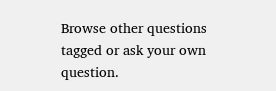Browse other questions tagged or ask your own question.